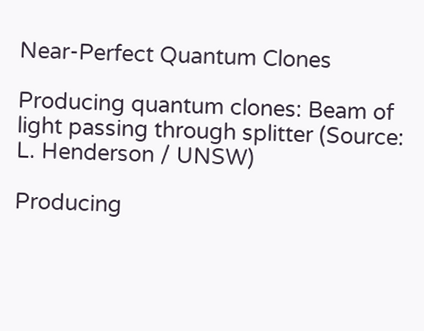Near-Perfect Quantum Clones

Producing quantum clones: Beam of light passing through splitter (Source: L. Henderson / UNSW)

Producing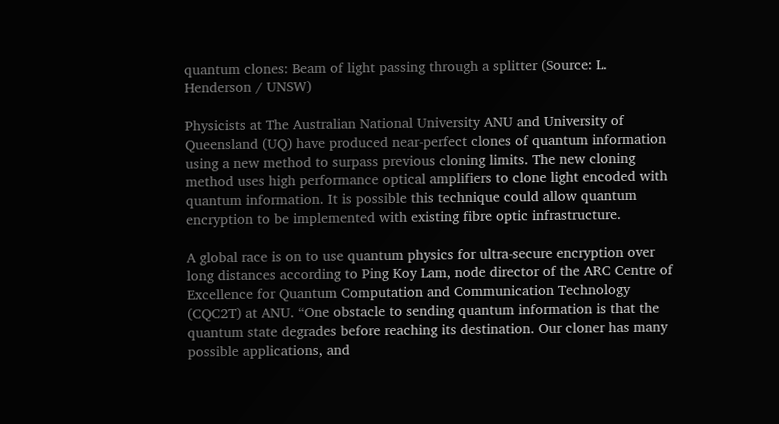quantum clones: Beam of light passing through a splitter (Source: L. Henderson / UNSW)

Physicists at The Australian National University ANU and University of Queensland (UQ) have produced near-perfect clones of quantum information using a new method to surpass previous cloning limits. The new cloning method uses high performance optical amplifiers to clone light encoded with quantum information. It is possible this technique could allow quantum encryption to be implemented with existing fibre optic infrastructure.

A global race is on to use quantum physics for ultra-secure encryption over long distances according to Ping Koy Lam, node director of the ARC Centre of Excellence for Quantum Computation and Communication Technology (CQC2T) at ANU. “One obstacle to sending quantum information is that the quantum state degrades before reaching its destination. Our cloner has many possible applications, and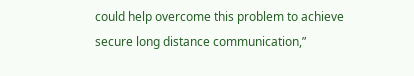could help overcome this problem to achieve secure long distance communication,”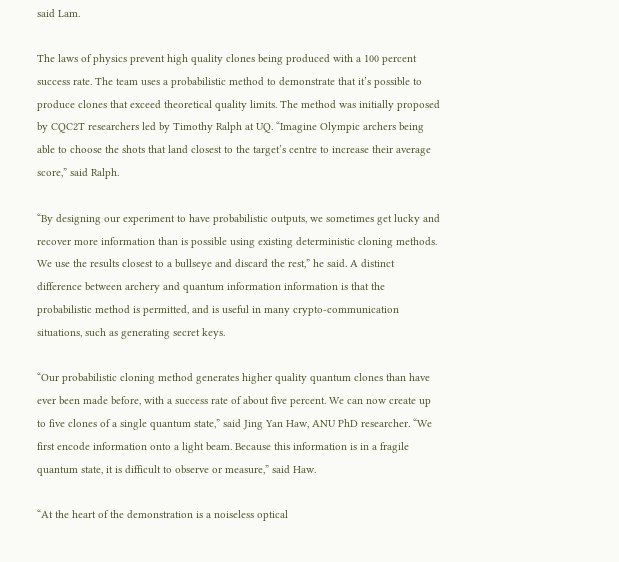said Lam.

The laws of physics prevent high quality clones being produced with a 100 percent success rate. The team uses a probabilistic method to demonstrate that it’s possible to produce clones that exceed theoretical quality limits. The method was initially proposed by CQC2T researchers led by Timothy Ralph at UQ. “Imagine Olympic archers being able to choose the shots that land closest to the target’s centre to increase their average score,” said Ralph.

“By designing our experiment to have probabilistic outputs, we sometimes get lucky and recover more information than is possible using existing deterministic cloning methods. We use the results closest to a bullseye and discard the rest,” he said. A distinct difference between archery and quantum information information is that the probabilistic method is permitted, and is useful in many crypto-communication situations, such as generating secret keys.

“Our probabilistic cloning method generates higher quality quantum clones than have ever been made before, with a success rate of about five percent. We can now create up to five clones of a single quantum state,” said Jing Yan Haw, ANU PhD researcher. “We first encode information onto a light beam. Because this information is in a fragile quantum state, it is difficult to observe or measure,” said Haw.

“At the heart of the demonstration is a noiseless optical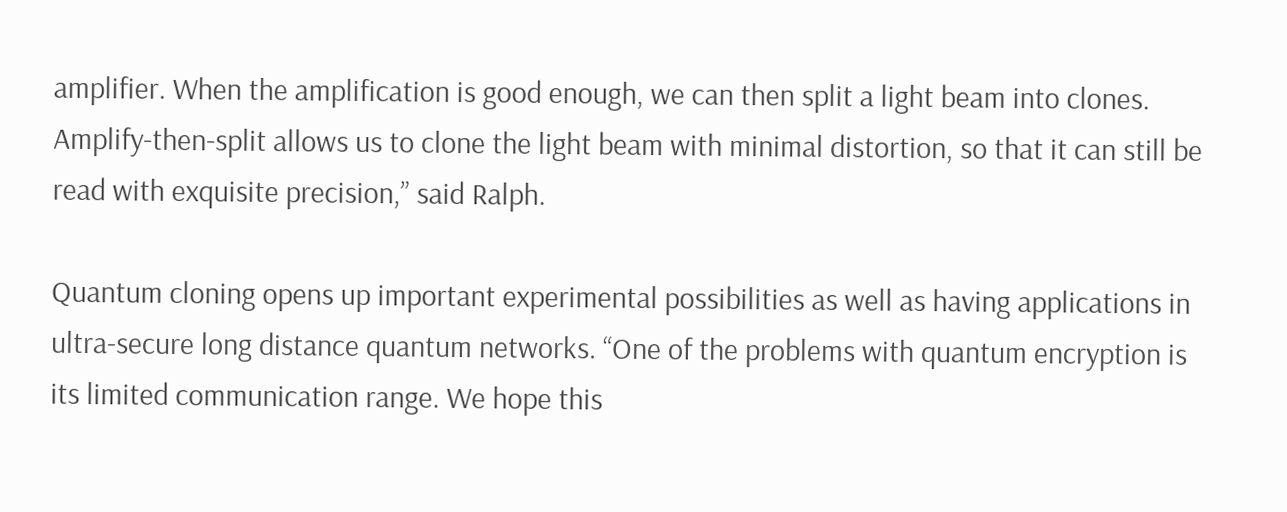amplifier. When the amplification is good enough, we can then split a light beam into clones. Amplify-then-split allows us to clone the light beam with minimal distortion, so that it can still be read with exquisite precision,” said Ralph.

Quantum cloning opens up important experimental possibilities as well as having applications in ultra-secure long distance quantum networks. “One of the problems with quantum encryption is its limited communication range. We hope this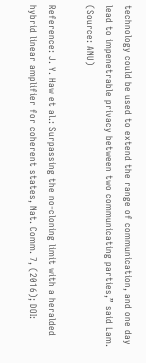technology could be used to extend the range of communication, and one day lead to impenetrable privacy between two communicating parties,” said Lam. (Source: ANU)

Reference: J. Y. Haw et al.: Surpassing the no-cloning limit with a heralded hybrid linear amplifier for coherent states, Nat. Comm. 7, (2016); DOI: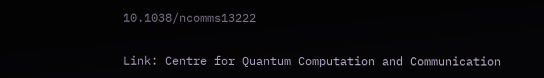10.1038/ncomms13222

Link: Centre for Quantum Computation and Communication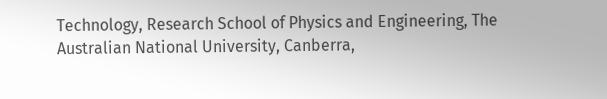Technology, Research School of Physics and Engineering, The Australian National University, Canberra,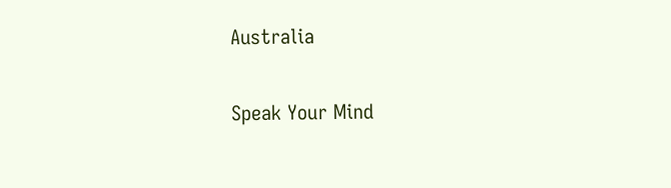Australia

Speak Your Mind